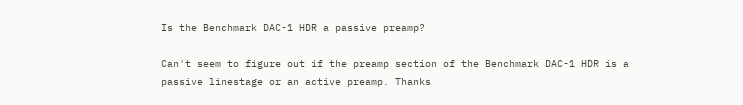Is the Benchmark DAC-1 HDR a passive preamp?

Can't seem to figure out if the preamp section of the Benchmark DAC-1 HDR is a passive linestage or an active preamp. Thanks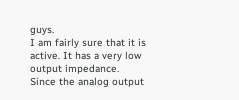guys.
I am fairly sure that it is active. It has a very low output impedance.
Since the analog output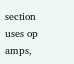section uses op amps,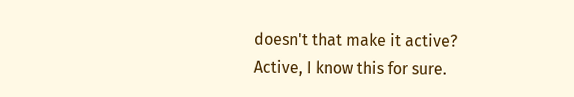doesn't that make it active?
Active, I know this for sure.